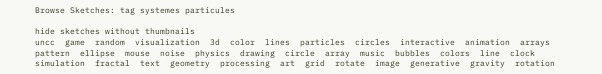Browse Sketches: tag systemes particules

hide sketches without thumbnails
uncc  game  random  visualization  3d  color  lines  particles  circles  interactive  animation  arrays  pattern  ellipse  mouse  noise  physics  drawing  circle  array  music  bubbles  colors  line  clock  simulation  fractal  text  geometry  processing  art  grid  rotate  image  generative  gravity  rotation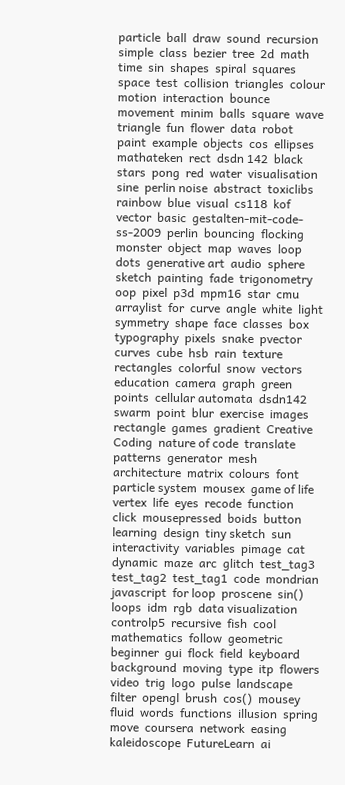particle  ball  draw  sound  recursion  simple  class  bezier  tree  2d  math  time  sin  shapes  spiral  squares  space  test  collision  triangles  colour  motion  interaction  bounce  movement  minim  balls  square  wave  triangle  fun  flower  data  robot  paint  example  objects  cos  ellipses  mathateken  rect  dsdn 142  black  stars  pong  red  water  visualisation  sine  perlin noise  abstract  toxiclibs  rainbow  blue  visual  cs118  kof  vector  basic  gestalten-mit-code-ss-2009  perlin  bouncing  flocking  monster  object  map  waves  loop  dots  generative art  audio  sphere  sketch  painting  fade  trigonometry  oop  pixel  p3d  mpm16  star  cmu  arraylist  for  curve  angle  white  light  symmetry  shape  face  classes  box  typography  pixels  snake  pvector  curves  cube  hsb  rain  texture  rectangles  colorful  snow  vectors  education  camera  graph  green  points  cellular automata  dsdn142  swarm  point  blur  exercise  images  rectangle  games  gradient  Creative Coding  nature of code  translate  patterns  generator  mesh  architecture  matrix  colours  font  particle system  mousex  game of life  vertex  life  eyes  recode  function  click  mousepressed  boids  button  learning  design  tiny sketch  sun  interactivity  variables  pimage  cat  dynamic  maze  arc  glitch  test_tag3  test_tag2  test_tag1  code  mondrian  javascript  for loop  proscene  sin()  loops  idm  rgb  data visualization  controlp5  recursive  fish  cool  mathematics  follow  geometric  beginner  gui  flock  field  keyboard  background  moving  type  itp  flowers  video  trig  logo  pulse  landscape  filter  opengl  brush  cos()  mousey  fluid  words  functions  illusion  spring  move  coursera  network  easing  kaleidoscope  FutureLearn  ai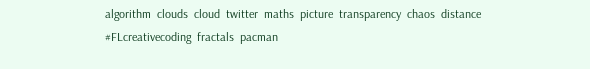algorithm  clouds  cloud  twitter  maths  picture  transparency  chaos  distance  #FLcreativecoding  fractals  pacman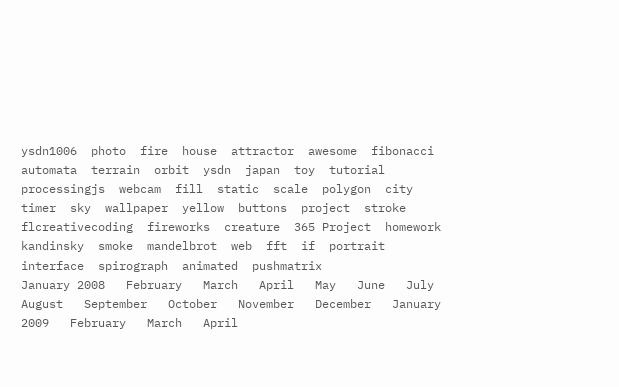ysdn1006  photo  fire  house  attractor  awesome  fibonacci  automata  terrain  orbit  ysdn  japan  toy  tutorial  processingjs  webcam  fill  static  scale  polygon  city  timer  sky  wallpaper  yellow  buttons  project  stroke  flcreativecoding  fireworks  creature  365 Project  homework  kandinsky  smoke  mandelbrot  web  fft  if  portrait  interface  spirograph  animated  pushmatrix
January 2008   February   March   April   May   June   July   August   September   October   November   December   January 2009   February   March   April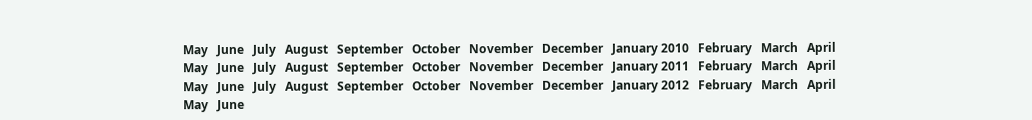May   June   July   August   September   October   November   December   January 2010   February   March   April   May   June   July   August   September   October   November   December   January 2011   February   March   April   May   June   July   August   September   October   November   December   January 2012   February   March   April   May   June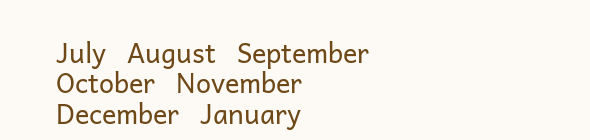July   August   September   October   November   December   January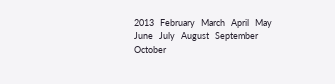2013   February   March   April   May   June   July   August   September   October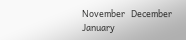November   December   January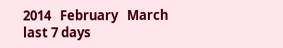2014   February   March    last 7 days